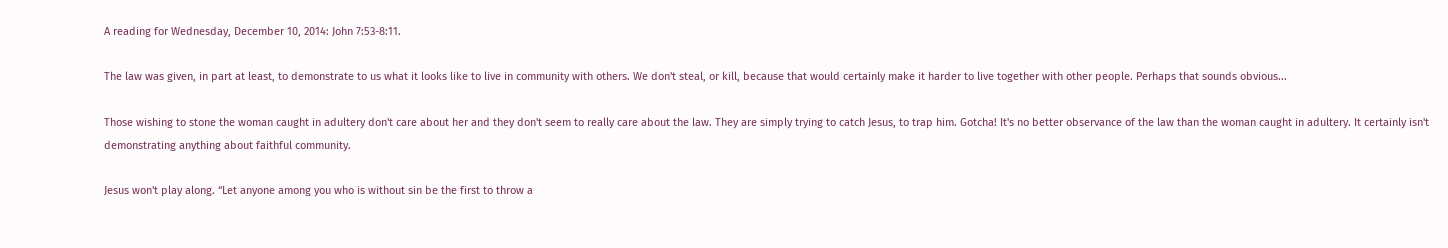A reading for Wednesday, December 10, 2014: John 7:53-8:11.

The law was given, in part at least, to demonstrate to us what it looks like to live in community with others. We don't steal, or kill, because that would certainly make it harder to live together with other people. Perhaps that sounds obvious...

Those wishing to stone the woman caught in adultery don't care about her and they don't seem to really care about the law. They are simply trying to catch Jesus, to trap him. Gotcha! It's no better observance of the law than the woman caught in adultery. It certainly isn't demonstrating anything about faithful community.

Jesus won't play along. “Let anyone among you who is without sin be the first to throw a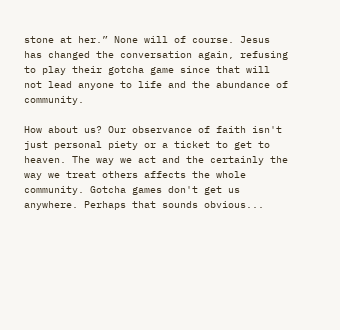stone at her.” None will of course. Jesus has changed the conversation again, refusing to play their gotcha game since that will not lead anyone to life and the abundance of community.

How about us? Our observance of faith isn't just personal piety or a ticket to get to heaven. The way we act and the certainly the way we treat others affects the whole community. Gotcha games don't get us anywhere. Perhaps that sounds obvious...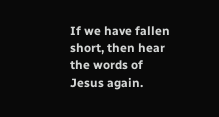If we have fallen short, then hear the words of Jesus again.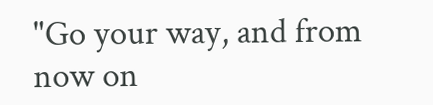"Go your way, and from now on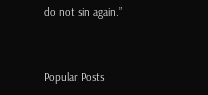do not sin again.”


Popular Posts